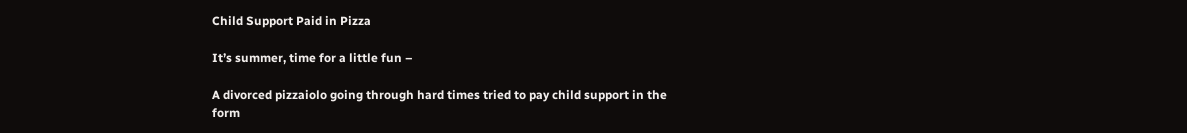Child Support Paid in Pizza

It’s summer, time for a little fun –

A divorced pizzaiolo going through hard times tried to pay child support in the form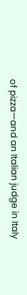of pizza—and an Italian judge in Italy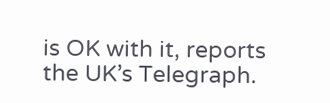is OK with it, reports the UK’s Telegraph.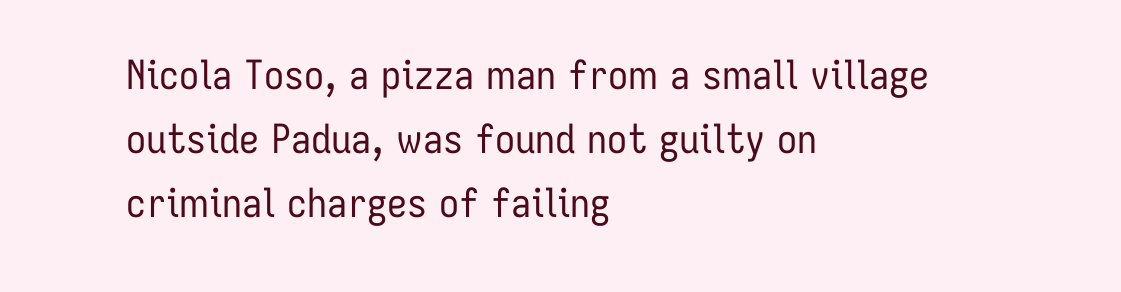Nicola Toso, a pizza man from a small village outside Padua, was found not guilty on criminal charges of failing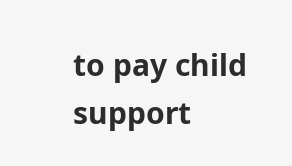to pay child support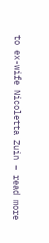to ex-wife Nicoletta Zuin – read more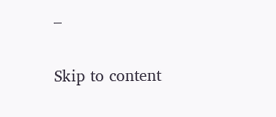–

Skip to content